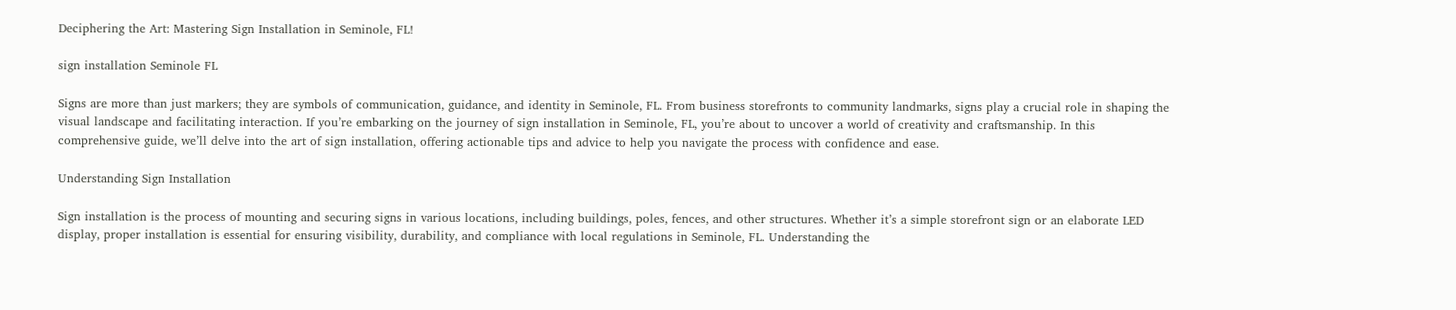Deciphering the Art: Mastering Sign Installation in Seminole, FL!

sign installation Seminole FL

Signs are more than just markers; they are symbols of communication, guidance, and identity in Seminole, FL. From business storefronts to community landmarks, signs play a crucial role in shaping the visual landscape and facilitating interaction. If you’re embarking on the journey of sign installation in Seminole, FL, you’re about to uncover a world of creativity and craftsmanship. In this comprehensive guide, we’ll delve into the art of sign installation, offering actionable tips and advice to help you navigate the process with confidence and ease.

Understanding Sign Installation

Sign installation is the process of mounting and securing signs in various locations, including buildings, poles, fences, and other structures. Whether it’s a simple storefront sign or an elaborate LED display, proper installation is essential for ensuring visibility, durability, and compliance with local regulations in Seminole, FL. Understanding the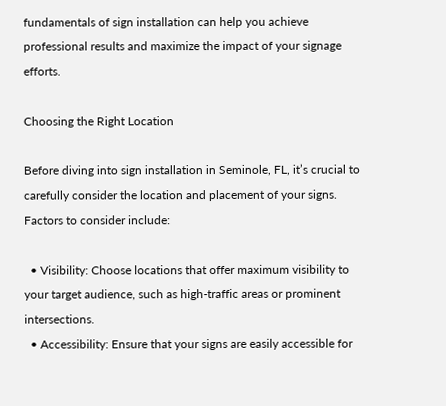fundamentals of sign installation can help you achieve professional results and maximize the impact of your signage efforts.

Choosing the Right Location

Before diving into sign installation in Seminole, FL, it’s crucial to carefully consider the location and placement of your signs. Factors to consider include:

  • Visibility: Choose locations that offer maximum visibility to your target audience, such as high-traffic areas or prominent intersections.
  • Accessibility: Ensure that your signs are easily accessible for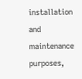installation and maintenance purposes,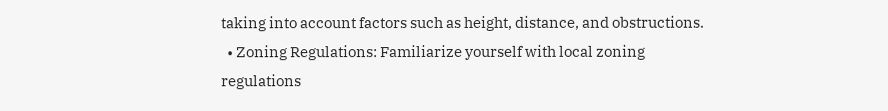taking into account factors such as height, distance, and obstructions.
  • Zoning Regulations: Familiarize yourself with local zoning regulations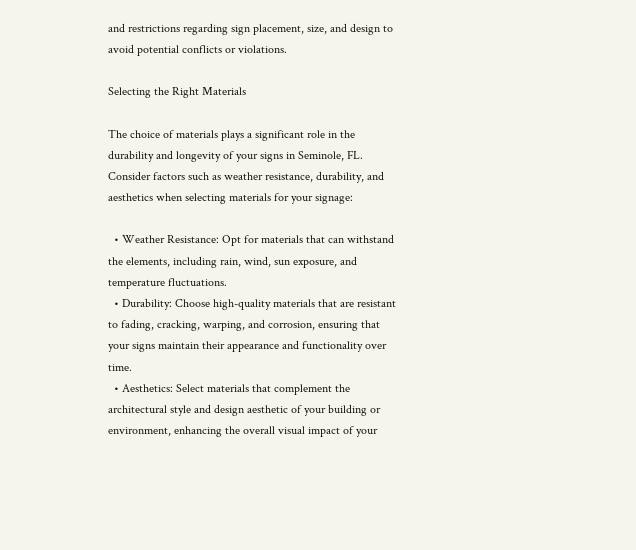and restrictions regarding sign placement, size, and design to avoid potential conflicts or violations.

Selecting the Right Materials

The choice of materials plays a significant role in the durability and longevity of your signs in Seminole, FL. Consider factors such as weather resistance, durability, and aesthetics when selecting materials for your signage:

  • Weather Resistance: Opt for materials that can withstand the elements, including rain, wind, sun exposure, and temperature fluctuations.
  • Durability: Choose high-quality materials that are resistant to fading, cracking, warping, and corrosion, ensuring that your signs maintain their appearance and functionality over time.
  • Aesthetics: Select materials that complement the architectural style and design aesthetic of your building or environment, enhancing the overall visual impact of your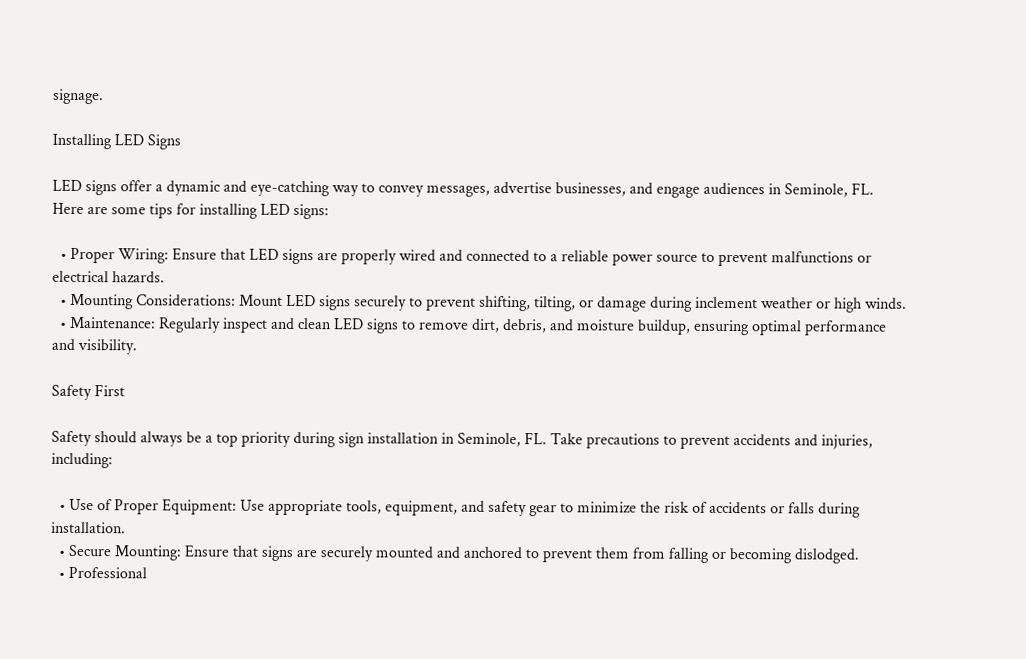signage.

Installing LED Signs

LED signs offer a dynamic and eye-catching way to convey messages, advertise businesses, and engage audiences in Seminole, FL. Here are some tips for installing LED signs:

  • Proper Wiring: Ensure that LED signs are properly wired and connected to a reliable power source to prevent malfunctions or electrical hazards.
  • Mounting Considerations: Mount LED signs securely to prevent shifting, tilting, or damage during inclement weather or high winds.
  • Maintenance: Regularly inspect and clean LED signs to remove dirt, debris, and moisture buildup, ensuring optimal performance and visibility.

Safety First

Safety should always be a top priority during sign installation in Seminole, FL. Take precautions to prevent accidents and injuries, including:

  • Use of Proper Equipment: Use appropriate tools, equipment, and safety gear to minimize the risk of accidents or falls during installation.
  • Secure Mounting: Ensure that signs are securely mounted and anchored to prevent them from falling or becoming dislodged.
  • Professional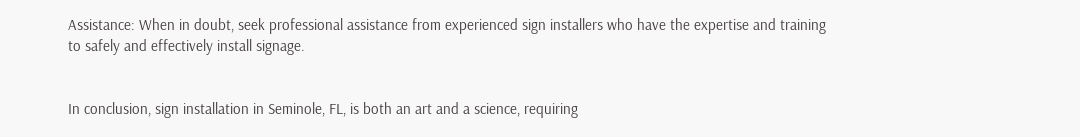Assistance: When in doubt, seek professional assistance from experienced sign installers who have the expertise and training to safely and effectively install signage.


In conclusion, sign installation in Seminole, FL, is both an art and a science, requiring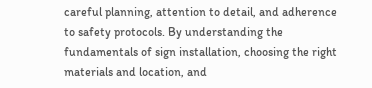careful planning, attention to detail, and adherence to safety protocols. By understanding the fundamentals of sign installation, choosing the right materials and location, and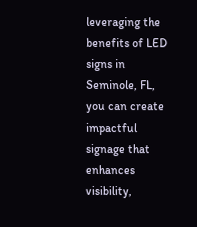leveraging the benefits of LED signs in Seminole, FL, you can create impactful signage that enhances visibility,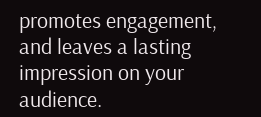promotes engagement, and leaves a lasting impression on your audience.